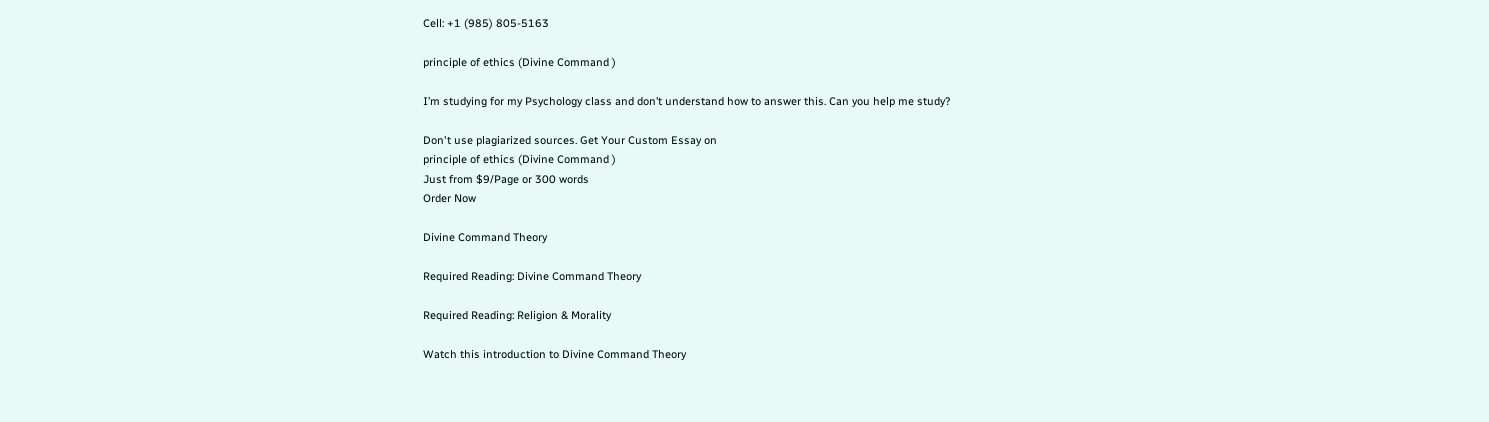Cell: +1 (985) 805-5163

principle of ethics (Divine Command )

I’m studying for my Psychology class and don’t understand how to answer this. Can you help me study?

Don't use plagiarized sources. Get Your Custom Essay on
principle of ethics (Divine Command )
Just from $9/Page or 300 words
Order Now

Divine Command Theory

Required Reading: Divine Command Theory

Required Reading: Religion & Morality

Watch this introduction to Divine Command Theory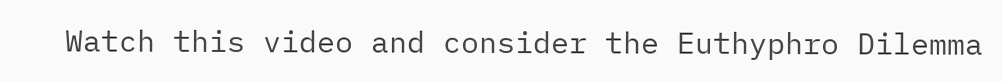Watch this video and consider the Euthyphro Dilemma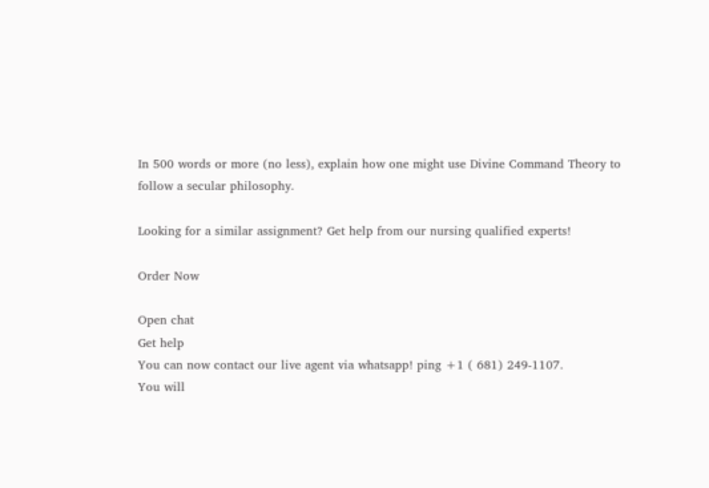In 500 words or more (no less), explain how one might use Divine Command Theory to follow a secular philosophy.

Looking for a similar assignment? Get help from our nursing qualified experts!

Order Now

Open chat
Get help
You can now contact our live agent via whatsapp! ping +1 ( 681) 249-1107.
You will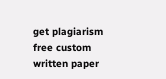get plagiarism free custom written paper